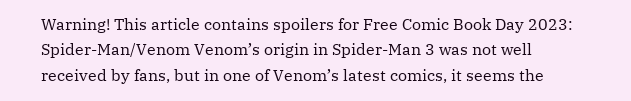Warning! This article contains spoilers for Free Comic Book Day 2023: Spider-Man/Venom Venom’s origin in Spider-Man 3 was not well received by fans, but in one of Venom’s latest comics, it seems the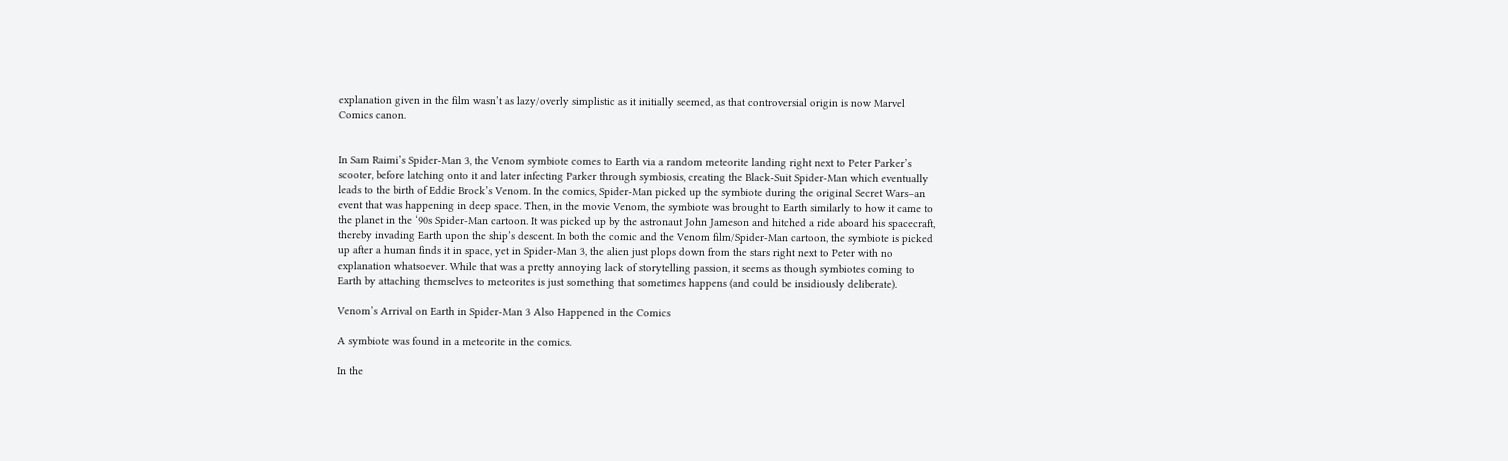explanation given in the film wasn’t as lazy/overly simplistic as it initially seemed, as that controversial origin is now Marvel Comics canon.


In Sam Raimi’s Spider-Man 3, the Venom symbiote comes to Earth via a random meteorite landing right next to Peter Parker’s scooter, before latching onto it and later infecting Parker through symbiosis, creating the Black-Suit Spider-Man which eventually leads to the birth of Eddie Brock’s Venom. In the comics, Spider-Man picked up the symbiote during the original Secret Wars–an event that was happening in deep space. Then, in the movie Venom, the symbiote was brought to Earth similarly to how it came to the planet in the ‘90s Spider-Man cartoon. It was picked up by the astronaut John Jameson and hitched a ride aboard his spacecraft, thereby invading Earth upon the ship’s descent. In both the comic and the Venom film/Spider-Man cartoon, the symbiote is picked up after a human finds it in space, yet in Spider-Man 3, the alien just plops down from the stars right next to Peter with no explanation whatsoever. While that was a pretty annoying lack of storytelling passion, it seems as though symbiotes coming to Earth by attaching themselves to meteorites is just something that sometimes happens (and could be insidiously deliberate).

Venom’s Arrival on Earth in Spider-Man 3 Also Happened in the Comics

A symbiote was found in a meteorite in the comics.

In the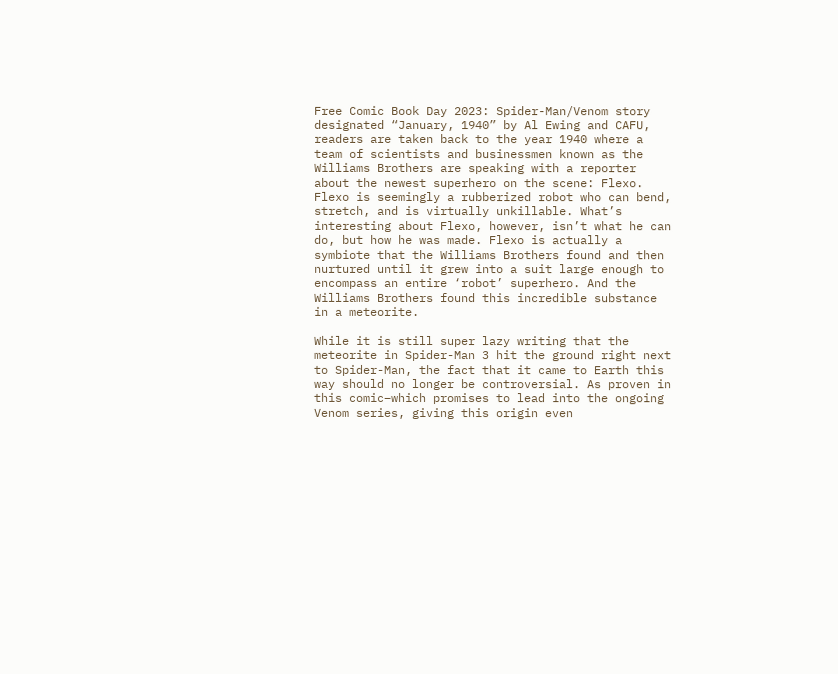Free Comic Book Day 2023: Spider-Man/Venom story designated “January, 1940” by Al Ewing and CAFU, readers are taken back to the year 1940 where a team of scientists and businessmen known as the Williams Brothers are speaking with a reporter about the newest superhero on the scene: Flexo. Flexo is seemingly a rubberized robot who can bend, stretch, and is virtually unkillable. What’s interesting about Flexo, however, isn’t what he can do, but how he was made. Flexo is actually a symbiote that the Williams Brothers found and then nurtured until it grew into a suit large enough to encompass an entire ‘robot’ superhero. And the Williams Brothers found this incredible substance in a meteorite.

While it is still super lazy writing that the meteorite in Spider-Man 3 hit the ground right next to Spider-Man, the fact that it came to Earth this way should no longer be controversial. As proven in this comic–which promises to lead into the ongoing Venom series, giving this origin even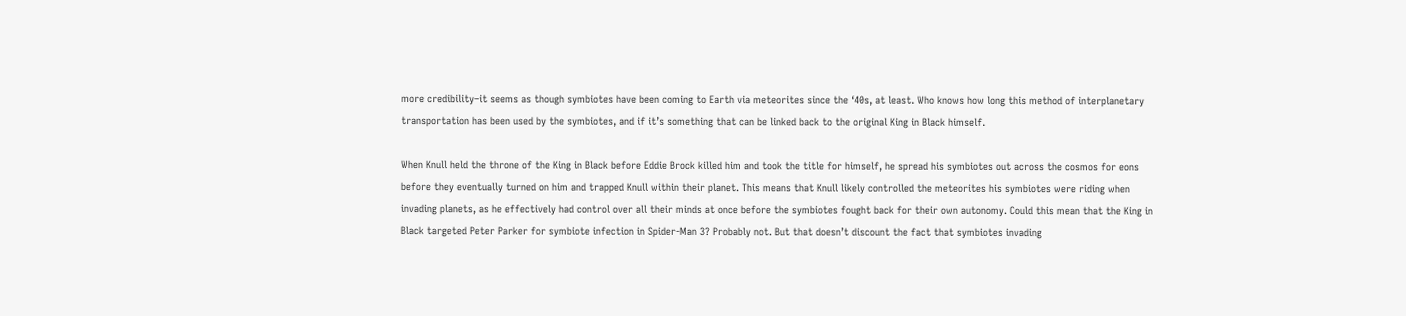more credibility–it seems as though symbiotes have been coming to Earth via meteorites since the ‘40s, at least. Who knows how long this method of interplanetary transportation has been used by the symbiotes, and if it’s something that can be linked back to the original King in Black himself.

When Knull held the throne of the King in Black before Eddie Brock killed him and took the title for himself, he spread his symbiotes out across the cosmos for eons before they eventually turned on him and trapped Knull within their planet. This means that Knull likely controlled the meteorites his symbiotes were riding when invading planets, as he effectively had control over all their minds at once before the symbiotes fought back for their own autonomy. Could this mean that the King in Black targeted Peter Parker for symbiote infection in Spider-Man 3? Probably not. But that doesn’t discount the fact that symbiotes invading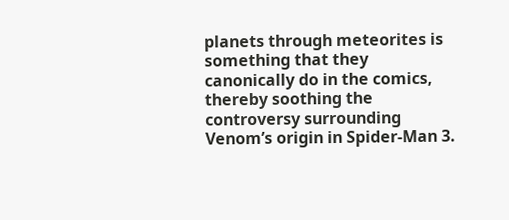planets through meteorites is something that they canonically do in the comics, thereby soothing the controversy surrounding Venom’s origin in Spider-Man 3.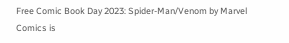Free Comic Book Day 2023: Spider-Man/Venom by Marvel Comics is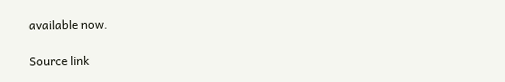available now.

Source link